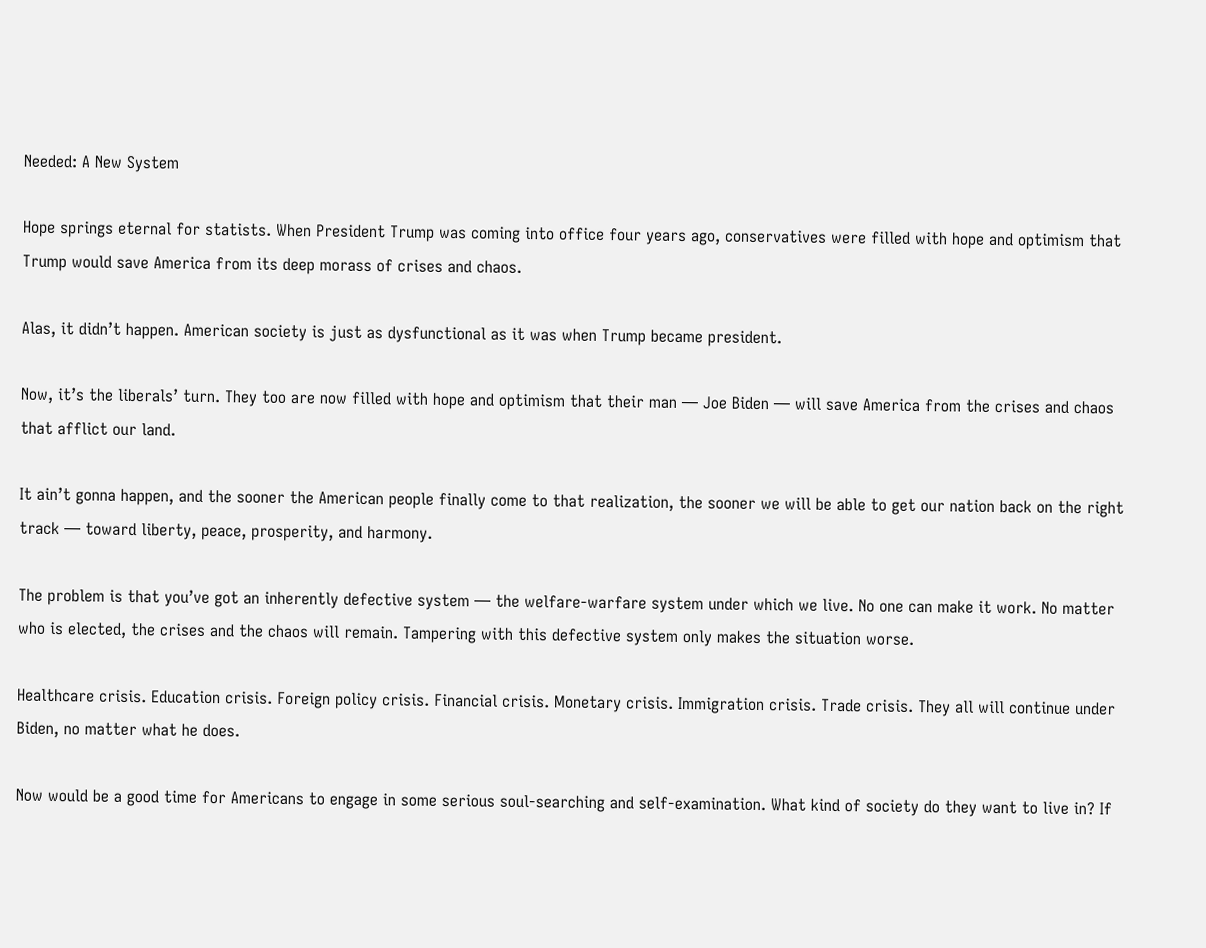Needed: A New System

Hope springs eternal for statists. When President Trump was coming into office four years ago, conservatives were filled with hope and optimism that Trump would save America from its deep morass of crises and chaos.

Alas, it didn’t happen. American society is just as dysfunctional as it was when Trump became president.

Now, it’s the liberals’ turn. They too are now filled with hope and optimism that their man — Joe Biden — will save America from the crises and chaos that afflict our land.

It ain’t gonna happen, and the sooner the American people finally come to that realization, the sooner we will be able to get our nation back on the right track — toward liberty, peace, prosperity, and harmony.

The problem is that you’ve got an inherently defective system — the welfare-warfare system under which we live. No one can make it work. No matter who is elected, the crises and the chaos will remain. Tampering with this defective system only makes the situation worse.

Healthcare crisis. Education crisis. Foreign policy crisis. Financial crisis. Monetary crisis. Immigration crisis. Trade crisis. They all will continue under Biden, no matter what he does.

Now would be a good time for Americans to engage in some serious soul-searching and self-examination. What kind of society do they want to live in? If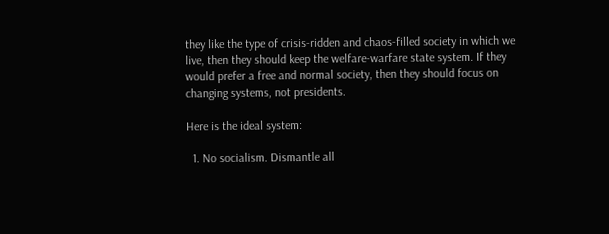they like the type of crisis-ridden and chaos-filled society in which we live, then they should keep the welfare-warfare state system. If they would prefer a free and normal society, then they should focus on changing systems, not presidents.

Here is the ideal system:

  1. No socialism. Dismantle all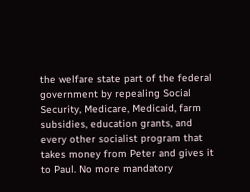the welfare state part of the federal government by repealing Social Security, Medicare, Medicaid, farm subsidies, education grants, and every other socialist program that takes money from Peter and gives it to Paul. No more mandatory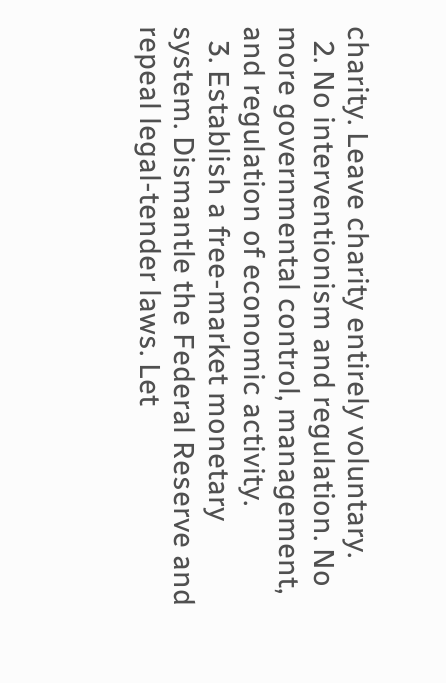charity. Leave charity entirely voluntary.
  2. No interventionism and regulation. No more governmental control, management, and regulation of economic activity.
  3. Establish a free-market monetary system. Dismantle the Federal Reserve and repeal legal-tender laws. Let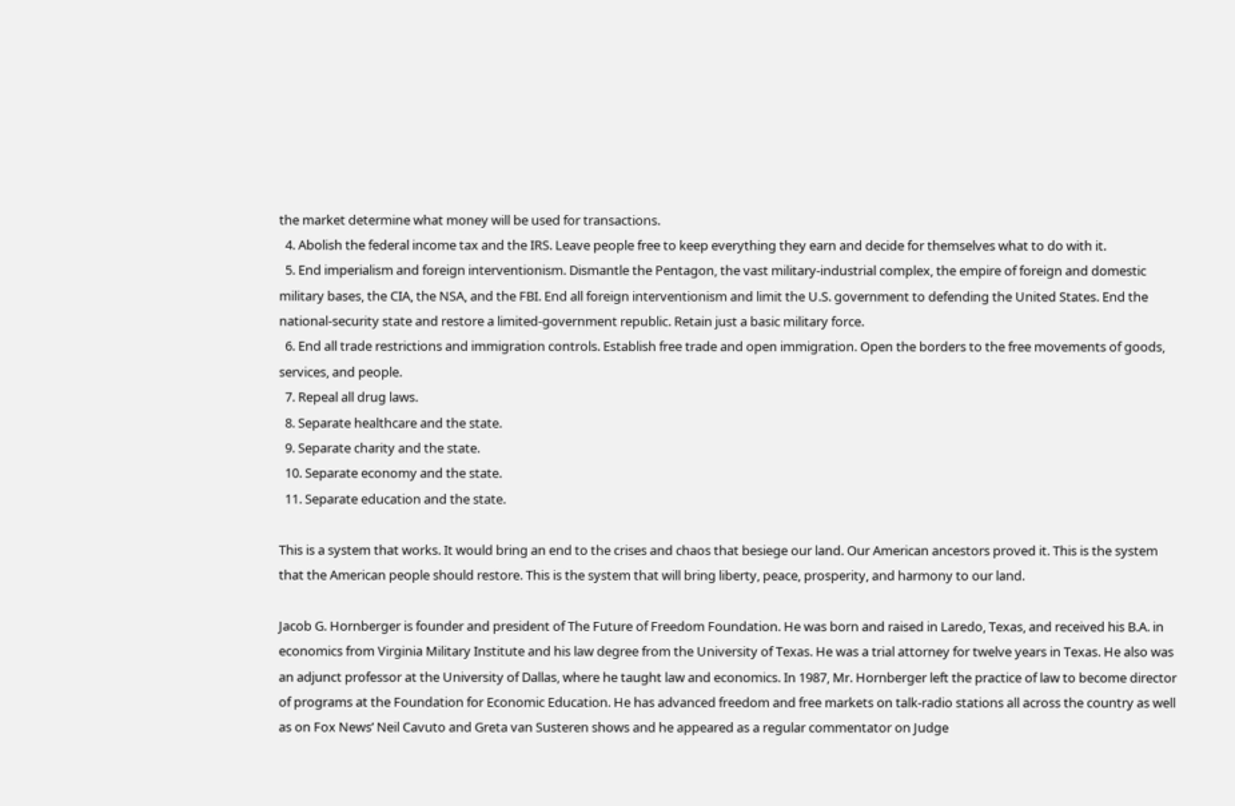the market determine what money will be used for transactions.
  4. Abolish the federal income tax and the IRS. Leave people free to keep everything they earn and decide for themselves what to do with it.
  5. End imperialism and foreign interventionism. Dismantle the Pentagon, the vast military-industrial complex, the empire of foreign and domestic military bases, the CIA, the NSA, and the FBI. End all foreign interventionism and limit the U.S. government to defending the United States. End the national-security state and restore a limited-government republic. Retain just a basic military force.
  6. End all trade restrictions and immigration controls. Establish free trade and open immigration. Open the borders to the free movements of goods, services, and people.
  7. Repeal all drug laws.
  8. Separate healthcare and the state.
  9. Separate charity and the state.
  10. Separate economy and the state.
  11. Separate education and the state.

This is a system that works. It would bring an end to the crises and chaos that besiege our land. Our American ancestors proved it. This is the system that the American people should restore. This is the system that will bring liberty, peace, prosperity, and harmony to our land.

Jacob G. Hornberger is founder and president of The Future of Freedom Foundation. He was born and raised in Laredo, Texas, and received his B.A. in economics from Virginia Military Institute and his law degree from the University of Texas. He was a trial attorney for twelve years in Texas. He also was an adjunct professor at the University of Dallas, where he taught law and economics. In 1987, Mr. Hornberger left the practice of law to become director of programs at the Foundation for Economic Education. He has advanced freedom and free markets on talk-radio stations all across the country as well as on Fox News’ Neil Cavuto and Greta van Susteren shows and he appeared as a regular commentator on Judge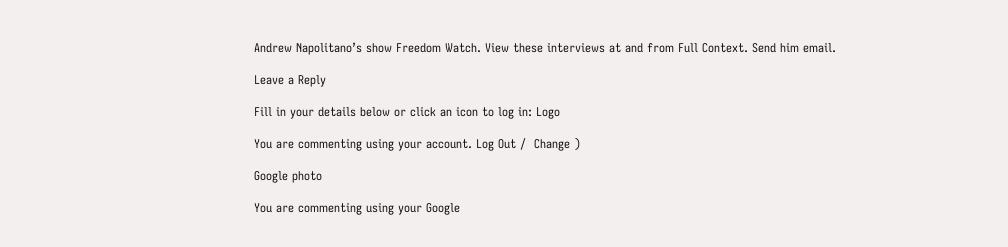Andrew Napolitano’s show Freedom Watch. View these interviews at and from Full Context. Send him email.

Leave a Reply

Fill in your details below or click an icon to log in: Logo

You are commenting using your account. Log Out /  Change )

Google photo

You are commenting using your Google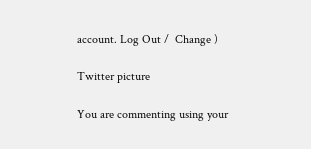account. Log Out /  Change )

Twitter picture

You are commenting using your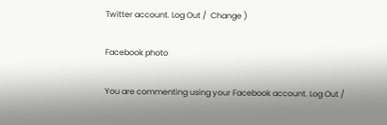Twitter account. Log Out /  Change )

Facebook photo

You are commenting using your Facebook account. Log Out /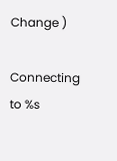Change )

Connecting to %s